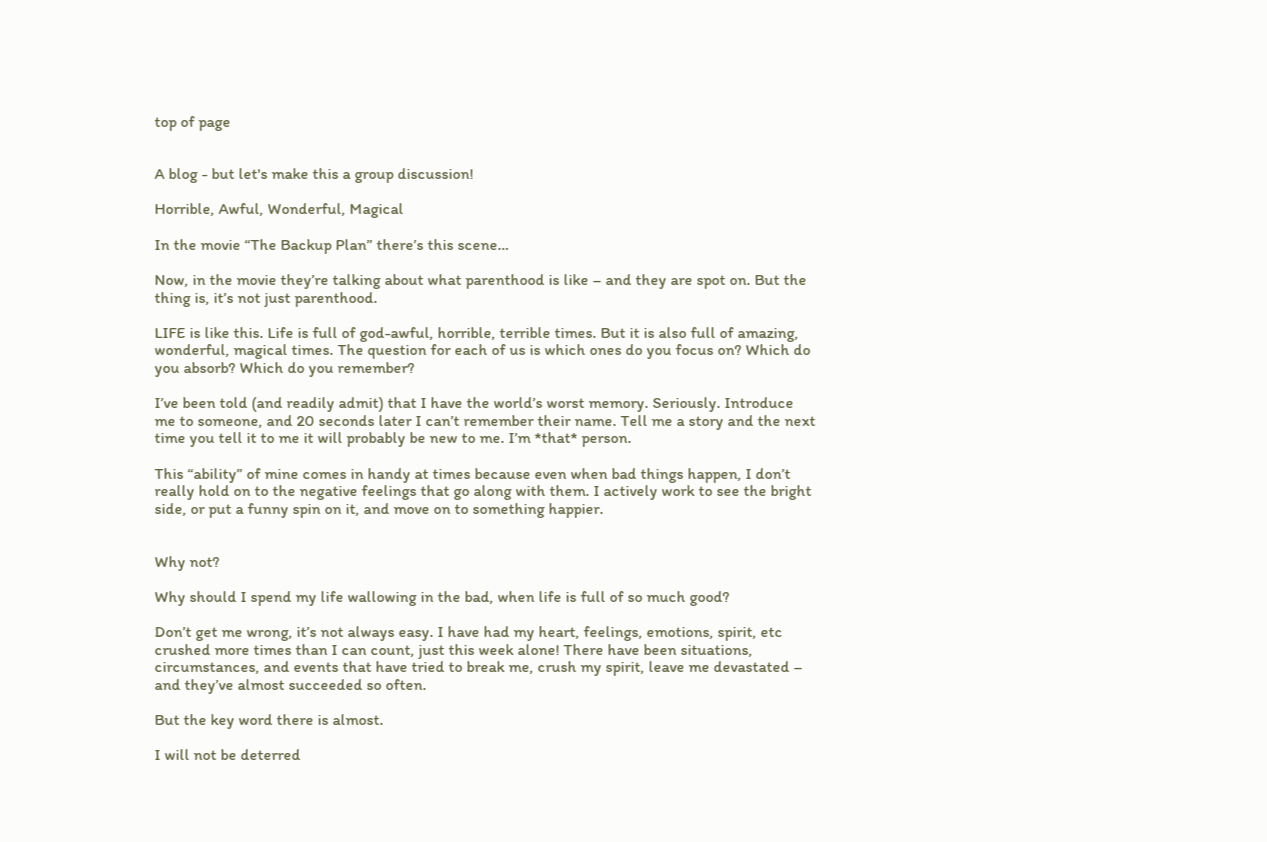top of page


A blog - but let's make this a group discussion!

Horrible, Awful, Wonderful, Magical

In the movie “The Backup Plan” there’s this scene…

Now, in the movie they’re talking about what parenthood is like – and they are spot on. But the thing is, it’s not just parenthood.

LIFE is like this. Life is full of god-awful, horrible, terrible times. But it is also full of amazing, wonderful, magical times. The question for each of us is which ones do you focus on? Which do you absorb? Which do you remember?

I’ve been told (and readily admit) that I have the world’s worst memory. Seriously. Introduce me to someone, and 20 seconds later I can’t remember their name. Tell me a story and the next time you tell it to me it will probably be new to me. I’m *that* person.

This “ability” of mine comes in handy at times because even when bad things happen, I don’t really hold on to the negative feelings that go along with them. I actively work to see the bright side, or put a funny spin on it, and move on to something happier.


Why not?

Why should I spend my life wallowing in the bad, when life is full of so much good?

Don’t get me wrong, it’s not always easy. I have had my heart, feelings, emotions, spirit, etc crushed more times than I can count, just this week alone! There have been situations, circumstances, and events that have tried to break me, crush my spirit, leave me devastated – and they’ve almost succeeded so often.

But the key word there is almost.

I will not be deterred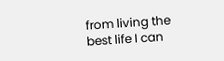from living the best life I can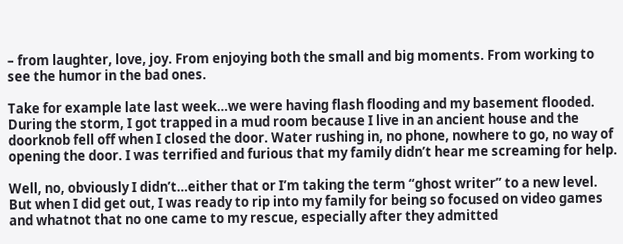– from laughter, love, joy. From enjoying both the small and big moments. From working to see the humor in the bad ones.

Take for example late last week…we were having flash flooding and my basement flooded. During the storm, I got trapped in a mud room because I live in an ancient house and the doorknob fell off when I closed the door. Water rushing in, no phone, nowhere to go, no way of opening the door. I was terrified and furious that my family didn’t hear me screaming for help.

Well, no, obviously I didn’t…either that or I’m taking the term “ghost writer” to a new level. But when I did get out, I was ready to rip into my family for being so focused on video games and whatnot that no one came to my rescue, especially after they admitted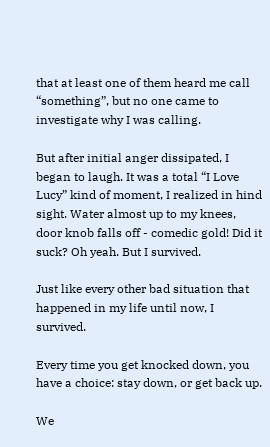that at least one of them heard me call “something”, but no one came to investigate why I was calling.

But after initial anger dissipated, I began to laugh. It was a total “I Love Lucy” kind of moment, I realized in hind sight. Water almost up to my knees, door knob falls off - comedic gold! Did it suck? Oh yeah. But I survived.

Just like every other bad situation that happened in my life until now, I survived.

Every time you get knocked down, you have a choice: stay down, or get back up.

We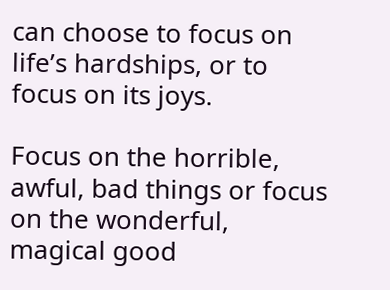can choose to focus on life’s hardships, or to focus on its joys.

Focus on the horrible, awful, bad things or focus on the wonderful, magical good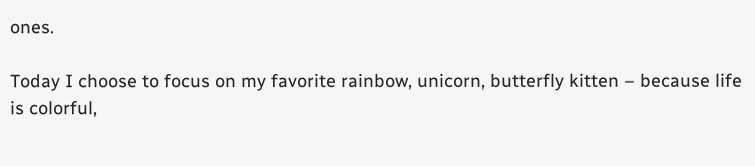ones.

Today I choose to focus on my favorite rainbow, unicorn, butterfly kitten – because life is colorful,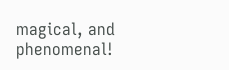magical, and phenomenal!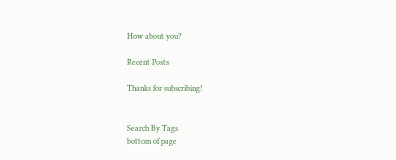How about you?

Recent Posts

Thanks for subscribing!


Search By Tags
bottom of page